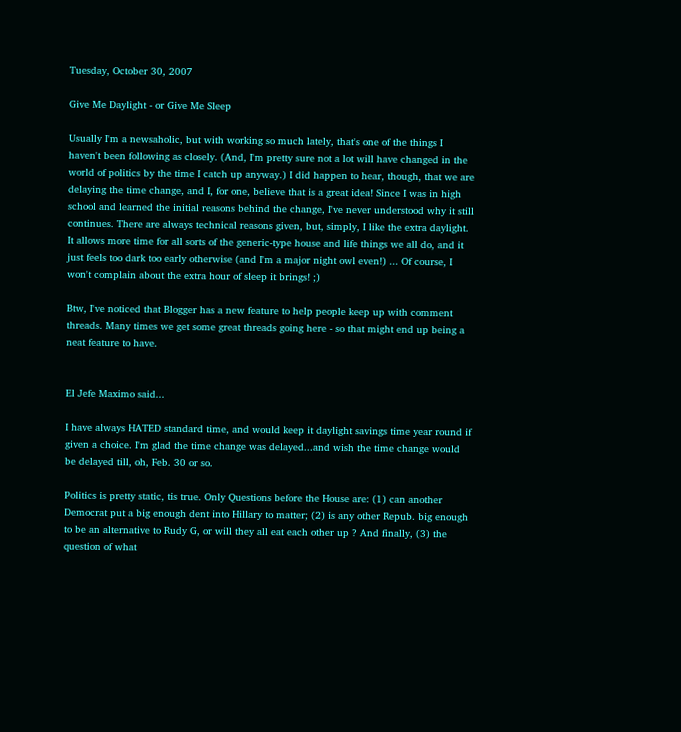Tuesday, October 30, 2007

Give Me Daylight - or Give Me Sleep

Usually I'm a newsaholic, but with working so much lately, that's one of the things I haven't been following as closely. (And, I'm pretty sure not a lot will have changed in the world of politics by the time I catch up anyway.) I did happen to hear, though, that we are delaying the time change, and I, for one, believe that is a great idea! Since I was in high school and learned the initial reasons behind the change, I've never understood why it still continues. There are always technical reasons given, but, simply, I like the extra daylight. It allows more time for all sorts of the generic-type house and life things we all do, and it just feels too dark too early otherwise (and I'm a major night owl even!) ... Of course, I won't complain about the extra hour of sleep it brings! ;)

Btw, I've noticed that Blogger has a new feature to help people keep up with comment threads. Many times we get some great threads going here - so that might end up being a neat feature to have.


El Jefe Maximo said...

I have always HATED standard time, and would keep it daylight savings time year round if given a choice. I'm glad the time change was delayed...and wish the time change would be delayed till, oh, Feb. 30 or so.

Politics is pretty static, tis true. Only Questions before the House are: (1) can another Democrat put a big enough dent into Hillary to matter; (2) is any other Repub. big enough to be an alternative to Rudy G, or will they all eat each other up ? And finally, (3) the question of what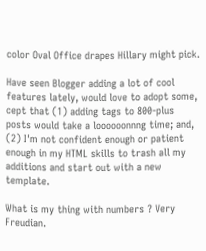color Oval Office drapes Hillary might pick.

Have seen Blogger adding a lot of cool features lately, would love to adopt some, cept that (1) adding tags to 800-plus posts would take a loooooonnng time; and, (2) I'm not confident enough or patient enough in my HTML skills to trash all my additions and start out with a new template.

What is my thing with numbers ? Very Freudian.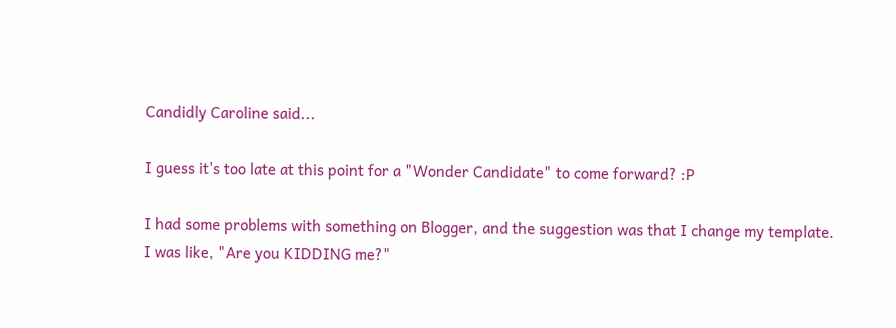Candidly Caroline said...

I guess it's too late at this point for a "Wonder Candidate" to come forward? :P

I had some problems with something on Blogger, and the suggestion was that I change my template. I was like, "Are you KIDDING me?"